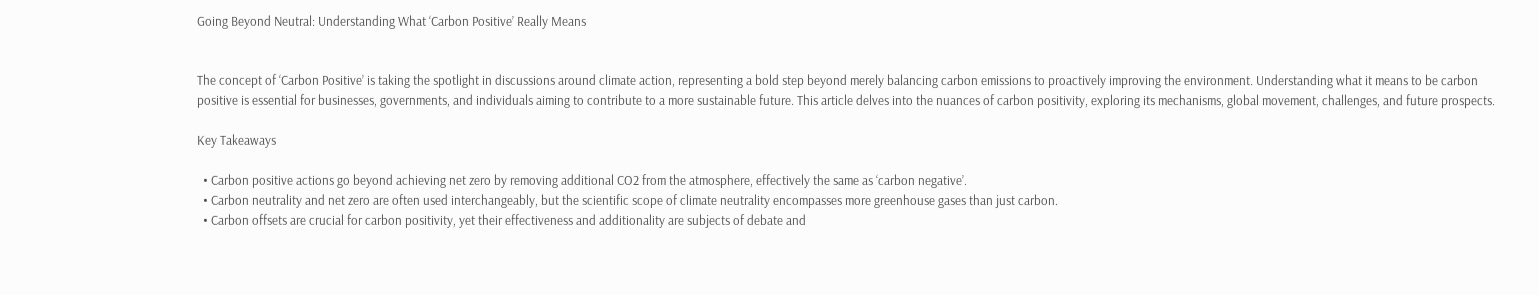Going Beyond Neutral: Understanding What ‘Carbon Positive’ Really Means


The concept of ‘Carbon Positive’ is taking the spotlight in discussions around climate action, representing a bold step beyond merely balancing carbon emissions to proactively improving the environment. Understanding what it means to be carbon positive is essential for businesses, governments, and individuals aiming to contribute to a more sustainable future. This article delves into the nuances of carbon positivity, exploring its mechanisms, global movement, challenges, and future prospects.

Key Takeaways

  • Carbon positive actions go beyond achieving net zero by removing additional CO2 from the atmosphere, effectively the same as ‘carbon negative’.
  • Carbon neutrality and net zero are often used interchangeably, but the scientific scope of climate neutrality encompasses more greenhouse gases than just carbon.
  • Carbon offsets are crucial for carbon positivity, yet their effectiveness and additionality are subjects of debate and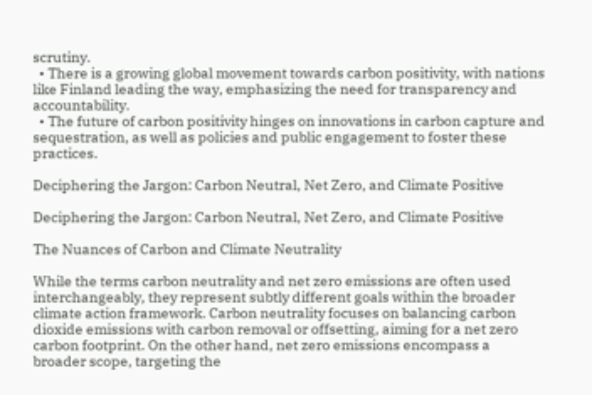scrutiny.
  • There is a growing global movement towards carbon positivity, with nations like Finland leading the way, emphasizing the need for transparency and accountability.
  • The future of carbon positivity hinges on innovations in carbon capture and sequestration, as well as policies and public engagement to foster these practices.

Deciphering the Jargon: Carbon Neutral, Net Zero, and Climate Positive

Deciphering the Jargon: Carbon Neutral, Net Zero, and Climate Positive

The Nuances of Carbon and Climate Neutrality

While the terms carbon neutrality and net zero emissions are often used interchangeably, they represent subtly different goals within the broader climate action framework. Carbon neutrality focuses on balancing carbon dioxide emissions with carbon removal or offsetting, aiming for a net zero carbon footprint. On the other hand, net zero emissions encompass a broader scope, targeting the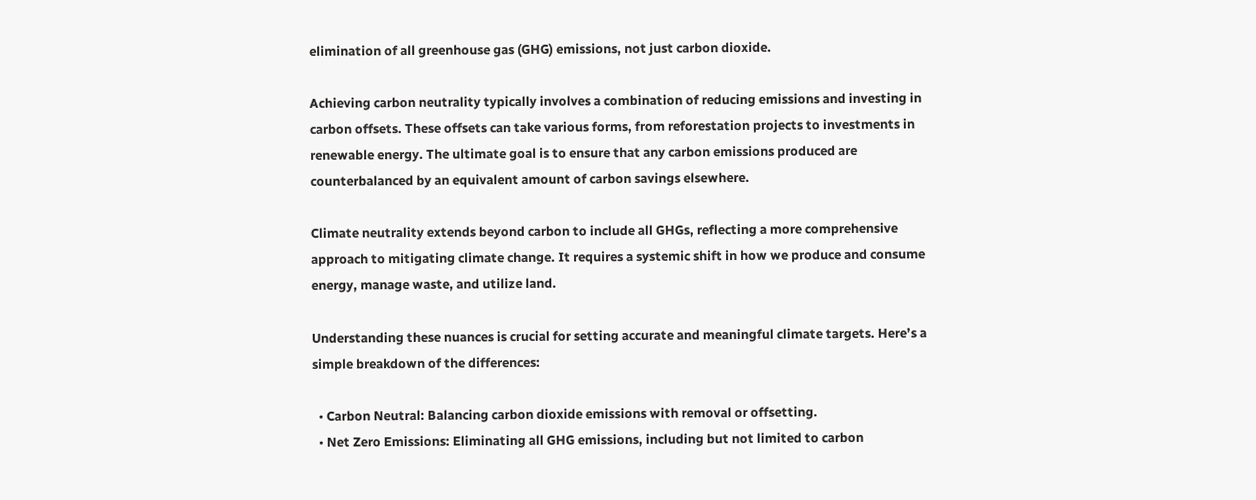elimination of all greenhouse gas (GHG) emissions, not just carbon dioxide.

Achieving carbon neutrality typically involves a combination of reducing emissions and investing in carbon offsets. These offsets can take various forms, from reforestation projects to investments in renewable energy. The ultimate goal is to ensure that any carbon emissions produced are counterbalanced by an equivalent amount of carbon savings elsewhere.

Climate neutrality extends beyond carbon to include all GHGs, reflecting a more comprehensive approach to mitigating climate change. It requires a systemic shift in how we produce and consume energy, manage waste, and utilize land.

Understanding these nuances is crucial for setting accurate and meaningful climate targets. Here’s a simple breakdown of the differences:

  • Carbon Neutral: Balancing carbon dioxide emissions with removal or offsetting.
  • Net Zero Emissions: Eliminating all GHG emissions, including but not limited to carbon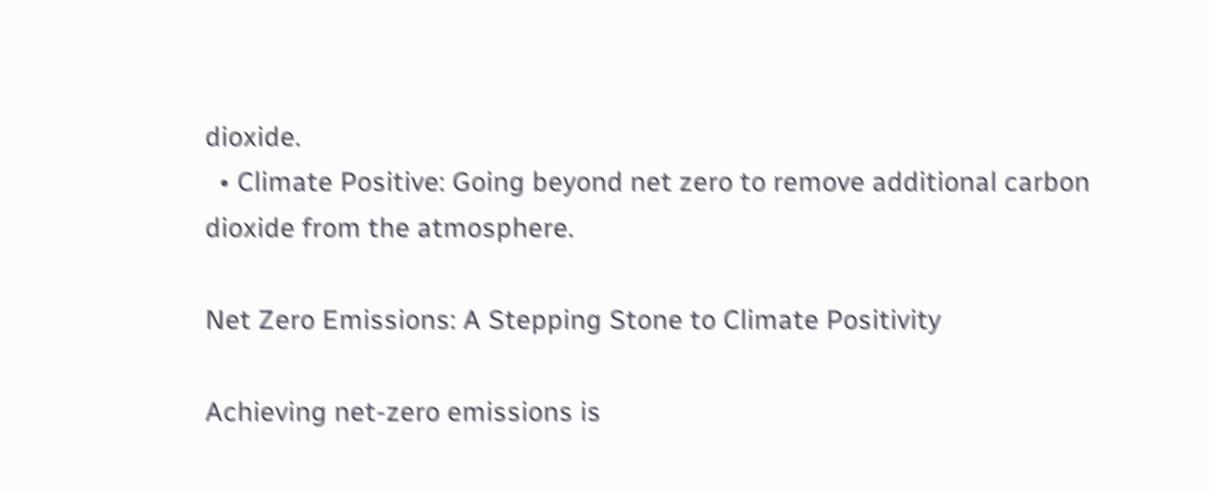dioxide.
  • Climate Positive: Going beyond net zero to remove additional carbon dioxide from the atmosphere.

Net Zero Emissions: A Stepping Stone to Climate Positivity

Achieving net-zero emissions is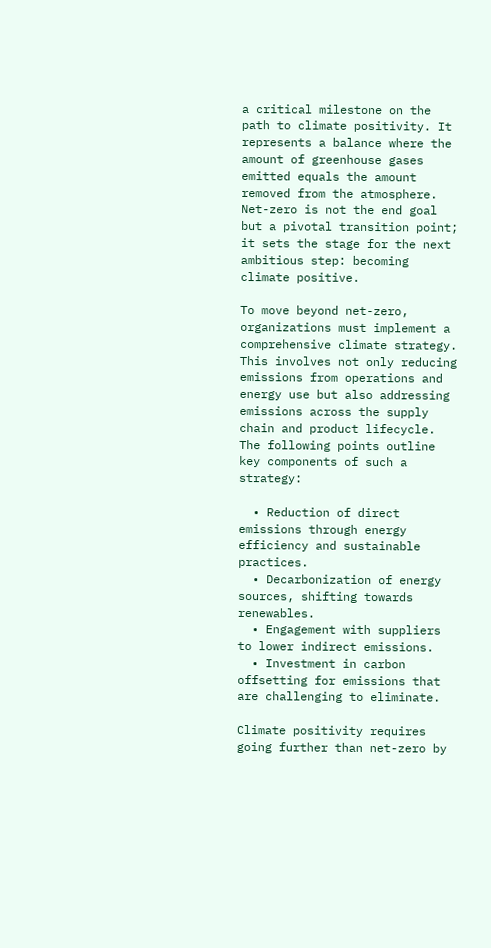a critical milestone on the path to climate positivity. It represents a balance where the amount of greenhouse gases emitted equals the amount removed from the atmosphere. Net-zero is not the end goal but a pivotal transition point; it sets the stage for the next ambitious step: becoming climate positive.

To move beyond net-zero, organizations must implement a comprehensive climate strategy. This involves not only reducing emissions from operations and energy use but also addressing emissions across the supply chain and product lifecycle. The following points outline key components of such a strategy:

  • Reduction of direct emissions through energy efficiency and sustainable practices.
  • Decarbonization of energy sources, shifting towards renewables.
  • Engagement with suppliers to lower indirect emissions.
  • Investment in carbon offsetting for emissions that are challenging to eliminate.

Climate positivity requires going further than net-zero by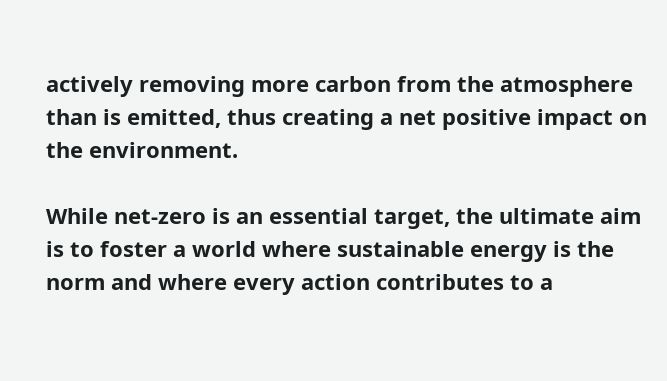actively removing more carbon from the atmosphere than is emitted, thus creating a net positive impact on the environment.

While net-zero is an essential target, the ultimate aim is to foster a world where sustainable energy is the norm and where every action contributes to a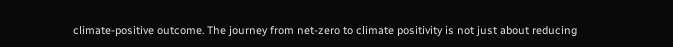climate-positive outcome. The journey from net-zero to climate positivity is not just about reducing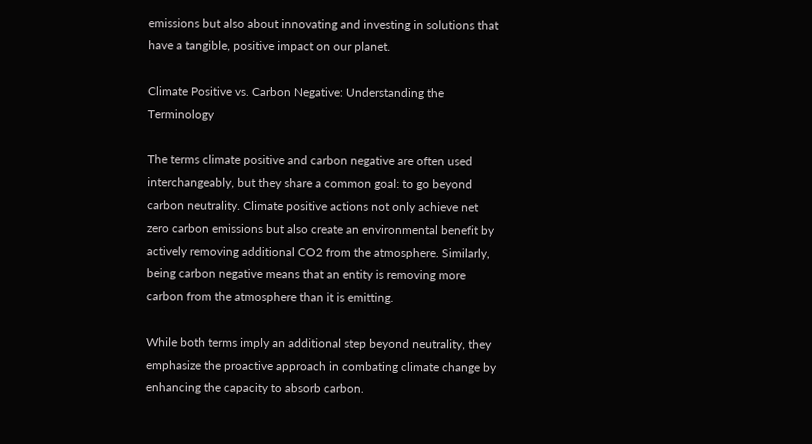emissions but also about innovating and investing in solutions that have a tangible, positive impact on our planet.

Climate Positive vs. Carbon Negative: Understanding the Terminology

The terms climate positive and carbon negative are often used interchangeably, but they share a common goal: to go beyond carbon neutrality. Climate positive actions not only achieve net zero carbon emissions but also create an environmental benefit by actively removing additional CO2 from the atmosphere. Similarly, being carbon negative means that an entity is removing more carbon from the atmosphere than it is emitting.

While both terms imply an additional step beyond neutrality, they emphasize the proactive approach in combating climate change by enhancing the capacity to absorb carbon.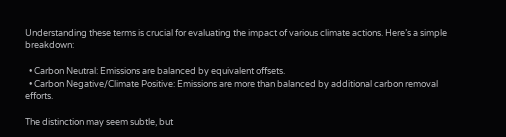Understanding these terms is crucial for evaluating the impact of various climate actions. Here’s a simple breakdown:

  • Carbon Neutral: Emissions are balanced by equivalent offsets.
  • Carbon Negative/Climate Positive: Emissions are more than balanced by additional carbon removal efforts.

The distinction may seem subtle, but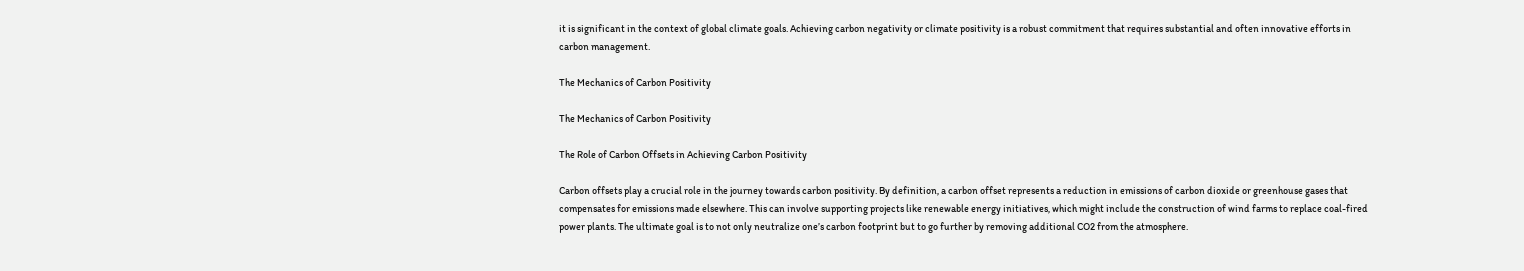it is significant in the context of global climate goals. Achieving carbon negativity or climate positivity is a robust commitment that requires substantial and often innovative efforts in carbon management.

The Mechanics of Carbon Positivity

The Mechanics of Carbon Positivity

The Role of Carbon Offsets in Achieving Carbon Positivity

Carbon offsets play a crucial role in the journey towards carbon positivity. By definition, a carbon offset represents a reduction in emissions of carbon dioxide or greenhouse gases that compensates for emissions made elsewhere. This can involve supporting projects like renewable energy initiatives, which might include the construction of wind farms to replace coal-fired power plants. The ultimate goal is to not only neutralize one’s carbon footprint but to go further by removing additional CO2 from the atmosphere.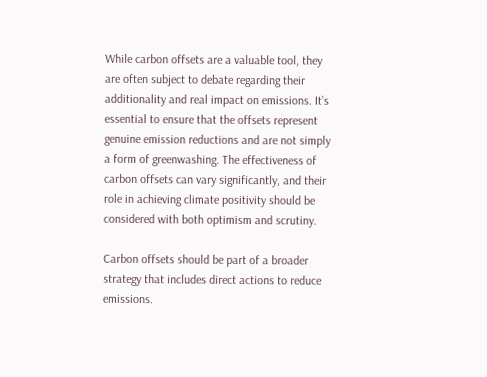While carbon offsets are a valuable tool, they are often subject to debate regarding their additionality and real impact on emissions. It’s essential to ensure that the offsets represent genuine emission reductions and are not simply a form of greenwashing. The effectiveness of carbon offsets can vary significantly, and their role in achieving climate positivity should be considered with both optimism and scrutiny.

Carbon offsets should be part of a broader strategy that includes direct actions to reduce emissions.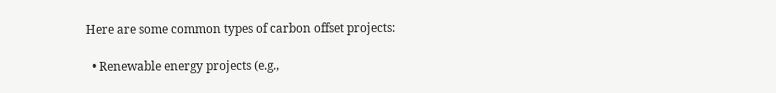Here are some common types of carbon offset projects:

  • Renewable energy projects (e.g.,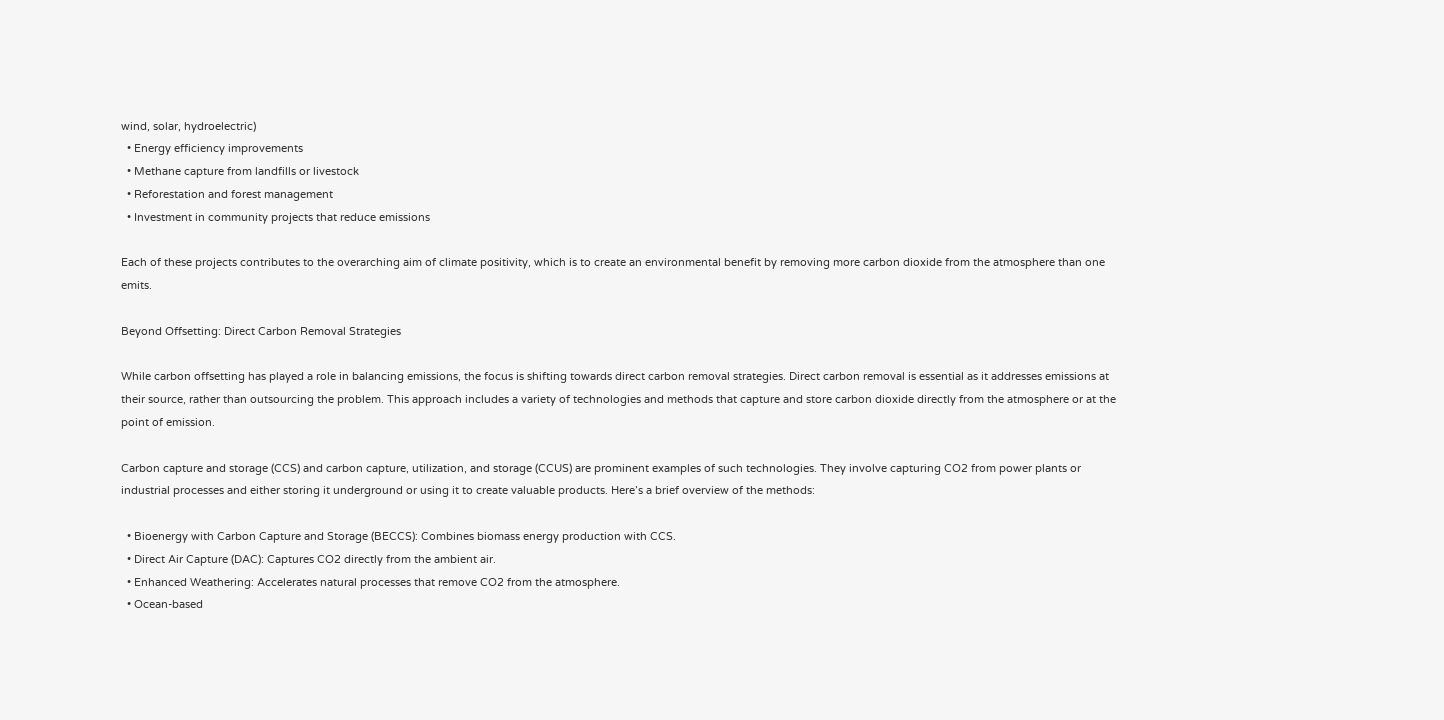wind, solar, hydroelectric)
  • Energy efficiency improvements
  • Methane capture from landfills or livestock
  • Reforestation and forest management
  • Investment in community projects that reduce emissions

Each of these projects contributes to the overarching aim of climate positivity, which is to create an environmental benefit by removing more carbon dioxide from the atmosphere than one emits.

Beyond Offsetting: Direct Carbon Removal Strategies

While carbon offsetting has played a role in balancing emissions, the focus is shifting towards direct carbon removal strategies. Direct carbon removal is essential as it addresses emissions at their source, rather than outsourcing the problem. This approach includes a variety of technologies and methods that capture and store carbon dioxide directly from the atmosphere or at the point of emission.

Carbon capture and storage (CCS) and carbon capture, utilization, and storage (CCUS) are prominent examples of such technologies. They involve capturing CO2 from power plants or industrial processes and either storing it underground or using it to create valuable products. Here’s a brief overview of the methods:

  • Bioenergy with Carbon Capture and Storage (BECCS): Combines biomass energy production with CCS.
  • Direct Air Capture (DAC): Captures CO2 directly from the ambient air.
  • Enhanced Weathering: Accelerates natural processes that remove CO2 from the atmosphere.
  • Ocean-based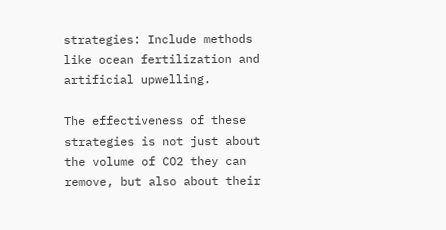strategies: Include methods like ocean fertilization and artificial upwelling.

The effectiveness of these strategies is not just about the volume of CO2 they can remove, but also about their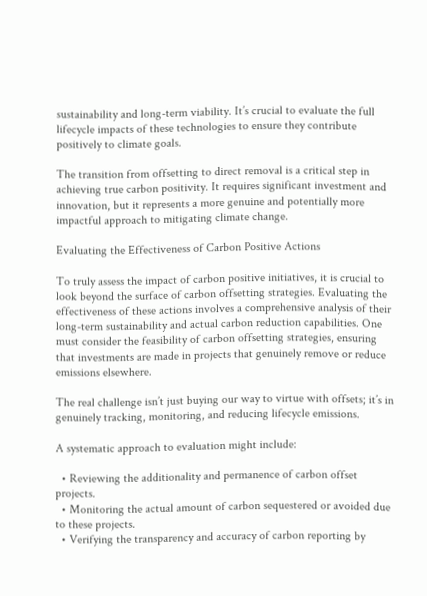sustainability and long-term viability. It’s crucial to evaluate the full lifecycle impacts of these technologies to ensure they contribute positively to climate goals.

The transition from offsetting to direct removal is a critical step in achieving true carbon positivity. It requires significant investment and innovation, but it represents a more genuine and potentially more impactful approach to mitigating climate change.

Evaluating the Effectiveness of Carbon Positive Actions

To truly assess the impact of carbon positive initiatives, it is crucial to look beyond the surface of carbon offsetting strategies. Evaluating the effectiveness of these actions involves a comprehensive analysis of their long-term sustainability and actual carbon reduction capabilities. One must consider the feasibility of carbon offsetting strategies, ensuring that investments are made in projects that genuinely remove or reduce emissions elsewhere.

The real challenge isn’t just buying our way to virtue with offsets; it’s in genuinely tracking, monitoring, and reducing lifecycle emissions.

A systematic approach to evaluation might include:

  • Reviewing the additionality and permanence of carbon offset projects.
  • Monitoring the actual amount of carbon sequestered or avoided due to these projects.
  • Verifying the transparency and accuracy of carbon reporting by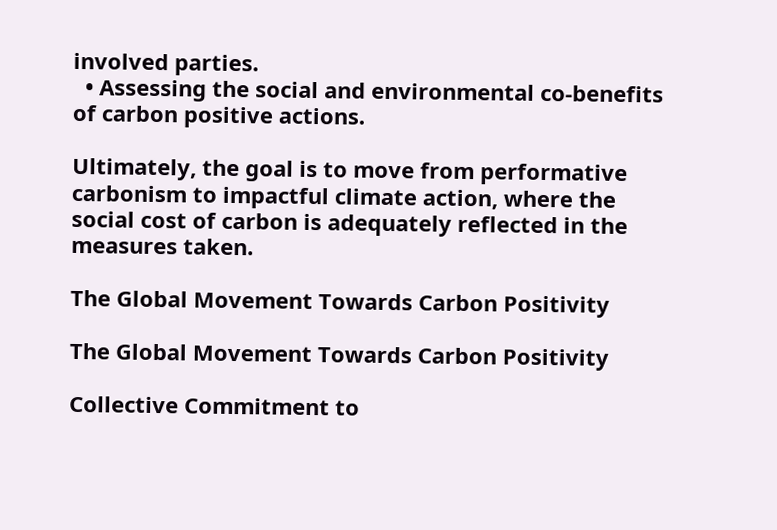involved parties.
  • Assessing the social and environmental co-benefits of carbon positive actions.

Ultimately, the goal is to move from performative carbonism to impactful climate action, where the social cost of carbon is adequately reflected in the measures taken.

The Global Movement Towards Carbon Positivity

The Global Movement Towards Carbon Positivity

Collective Commitment to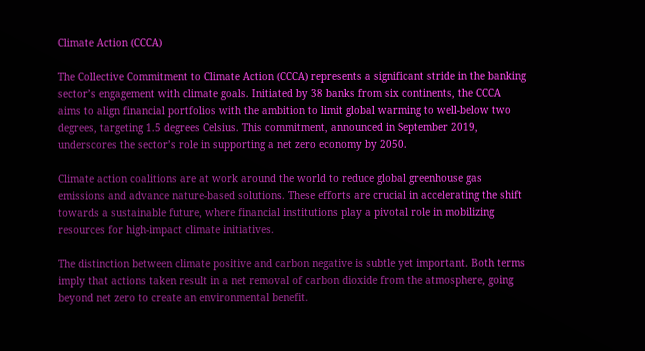Climate Action (CCCA)

The Collective Commitment to Climate Action (CCCA) represents a significant stride in the banking sector’s engagement with climate goals. Initiated by 38 banks from six continents, the CCCA aims to align financial portfolios with the ambition to limit global warming to well-below two degrees, targeting 1.5 degrees Celsius. This commitment, announced in September 2019, underscores the sector’s role in supporting a net zero economy by 2050.

Climate action coalitions are at work around the world to reduce global greenhouse gas emissions and advance nature-based solutions. These efforts are crucial in accelerating the shift towards a sustainable future, where financial institutions play a pivotal role in mobilizing resources for high-impact climate initiatives.

The distinction between climate positive and carbon negative is subtle yet important. Both terms imply that actions taken result in a net removal of carbon dioxide from the atmosphere, going beyond net zero to create an environmental benefit.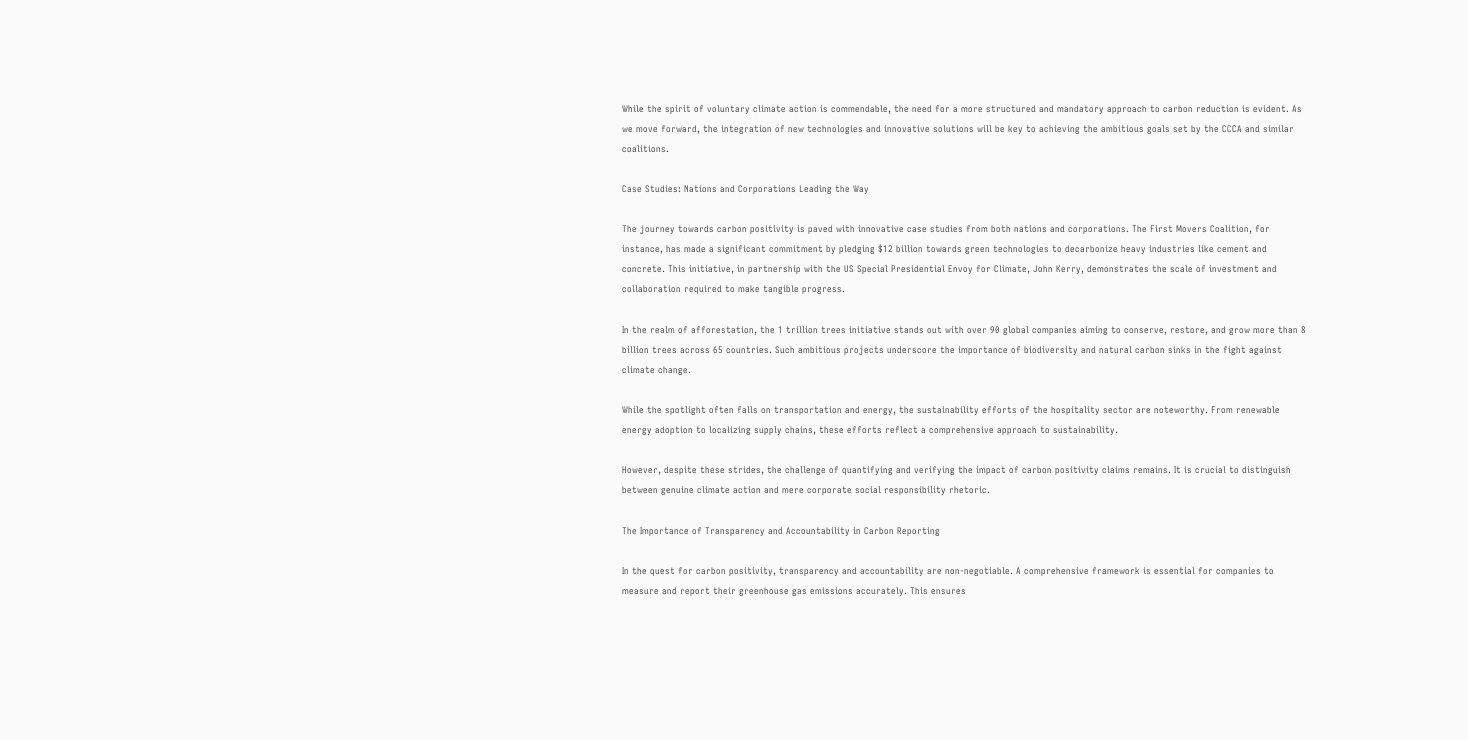While the spirit of voluntary climate action is commendable, the need for a more structured and mandatory approach to carbon reduction is evident. As we move forward, the integration of new technologies and innovative solutions will be key to achieving the ambitious goals set by the CCCA and similar coalitions.

Case Studies: Nations and Corporations Leading the Way

The journey towards carbon positivity is paved with innovative case studies from both nations and corporations. The First Movers Coalition, for instance, has made a significant commitment by pledging $12 billion towards green technologies to decarbonize heavy industries like cement and concrete. This initiative, in partnership with the US Special Presidential Envoy for Climate, John Kerry, demonstrates the scale of investment and collaboration required to make tangible progress.

In the realm of afforestation, the 1 trillion trees initiative stands out with over 90 global companies aiming to conserve, restore, and grow more than 8 billion trees across 65 countries. Such ambitious projects underscore the importance of biodiversity and natural carbon sinks in the fight against climate change.

While the spotlight often falls on transportation and energy, the sustainability efforts of the hospitality sector are noteworthy. From renewable energy adoption to localizing supply chains, these efforts reflect a comprehensive approach to sustainability.

However, despite these strides, the challenge of quantifying and verifying the impact of carbon positivity claims remains. It is crucial to distinguish between genuine climate action and mere corporate social responsibility rhetoric.

The Importance of Transparency and Accountability in Carbon Reporting

In the quest for carbon positivity, transparency and accountability are non-negotiable. A comprehensive framework is essential for companies to measure and report their greenhouse gas emissions accurately. This ensures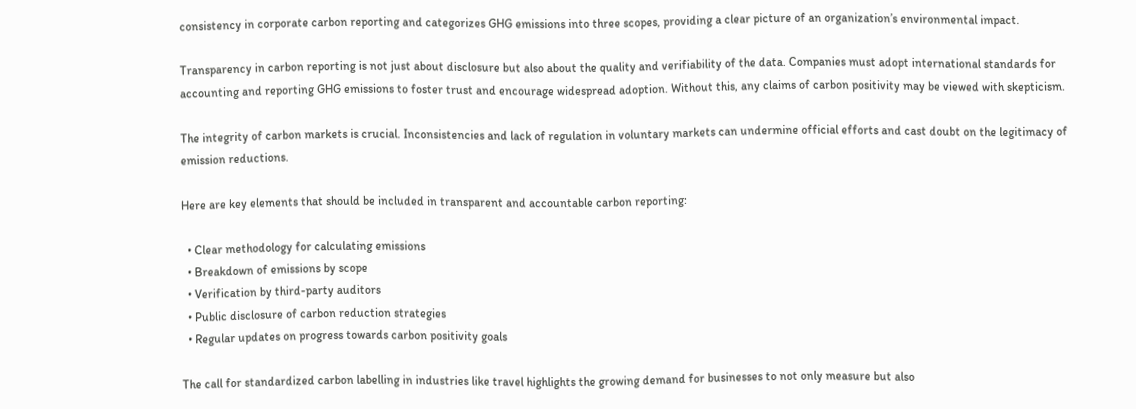consistency in corporate carbon reporting and categorizes GHG emissions into three scopes, providing a clear picture of an organization’s environmental impact.

Transparency in carbon reporting is not just about disclosure but also about the quality and verifiability of the data. Companies must adopt international standards for accounting and reporting GHG emissions to foster trust and encourage widespread adoption. Without this, any claims of carbon positivity may be viewed with skepticism.

The integrity of carbon markets is crucial. Inconsistencies and lack of regulation in voluntary markets can undermine official efforts and cast doubt on the legitimacy of emission reductions.

Here are key elements that should be included in transparent and accountable carbon reporting:

  • Clear methodology for calculating emissions
  • Breakdown of emissions by scope
  • Verification by third-party auditors
  • Public disclosure of carbon reduction strategies
  • Regular updates on progress towards carbon positivity goals

The call for standardized carbon labelling in industries like travel highlights the growing demand for businesses to not only measure but also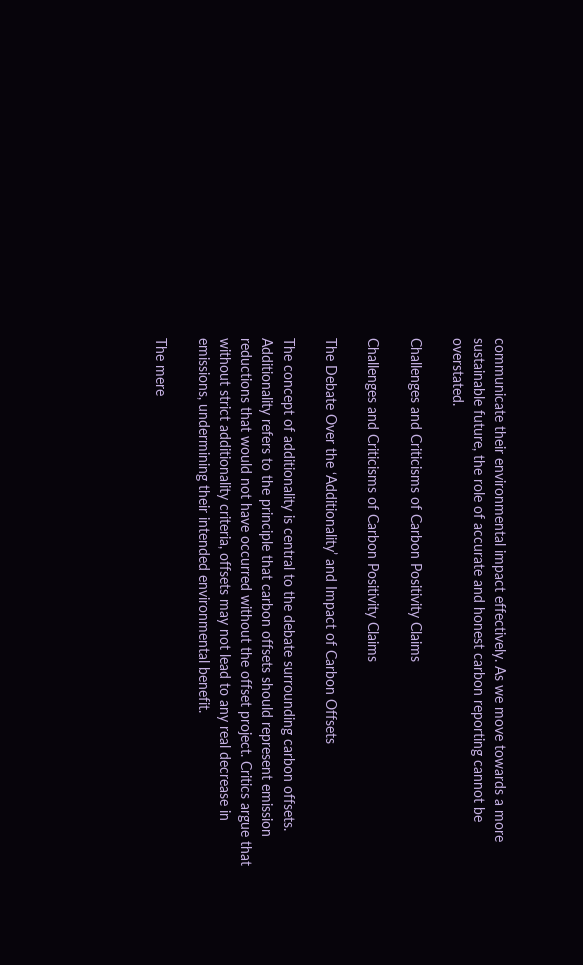communicate their environmental impact effectively. As we move towards a more sustainable future, the role of accurate and honest carbon reporting cannot be overstated.

Challenges and Criticisms of Carbon Positivity Claims

Challenges and Criticisms of Carbon Positivity Claims

The Debate Over the ‘Additionality’ and Impact of Carbon Offsets

The concept of additionality is central to the debate surrounding carbon offsets. Additionality refers to the principle that carbon offsets should represent emission reductions that would not have occurred without the offset project. Critics argue that without strict additionality criteria, offsets may not lead to any real decrease in emissions, undermining their intended environmental benefit.

The mere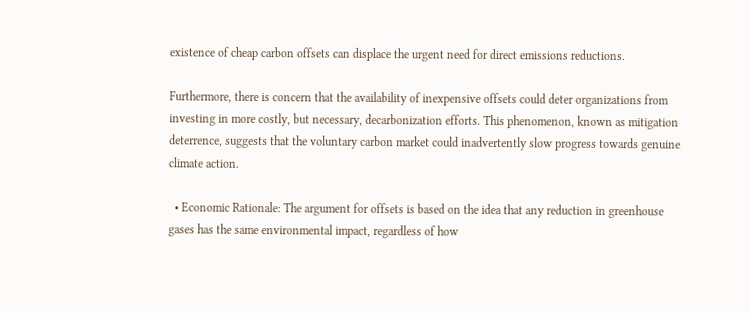existence of cheap carbon offsets can displace the urgent need for direct emissions reductions.

Furthermore, there is concern that the availability of inexpensive offsets could deter organizations from investing in more costly, but necessary, decarbonization efforts. This phenomenon, known as mitigation deterrence, suggests that the voluntary carbon market could inadvertently slow progress towards genuine climate action.

  • Economic Rationale: The argument for offsets is based on the idea that any reduction in greenhouse gases has the same environmental impact, regardless of how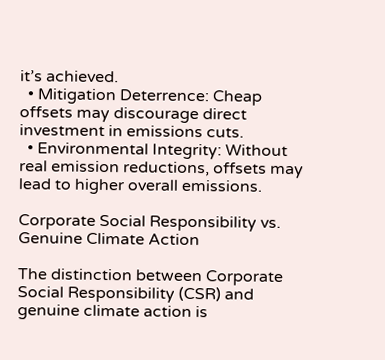it’s achieved.
  • Mitigation Deterrence: Cheap offsets may discourage direct investment in emissions cuts.
  • Environmental Integrity: Without real emission reductions, offsets may lead to higher overall emissions.

Corporate Social Responsibility vs. Genuine Climate Action

The distinction between Corporate Social Responsibility (CSR) and genuine climate action is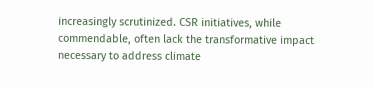increasingly scrutinized. CSR initiatives, while commendable, often lack the transformative impact necessary to address climate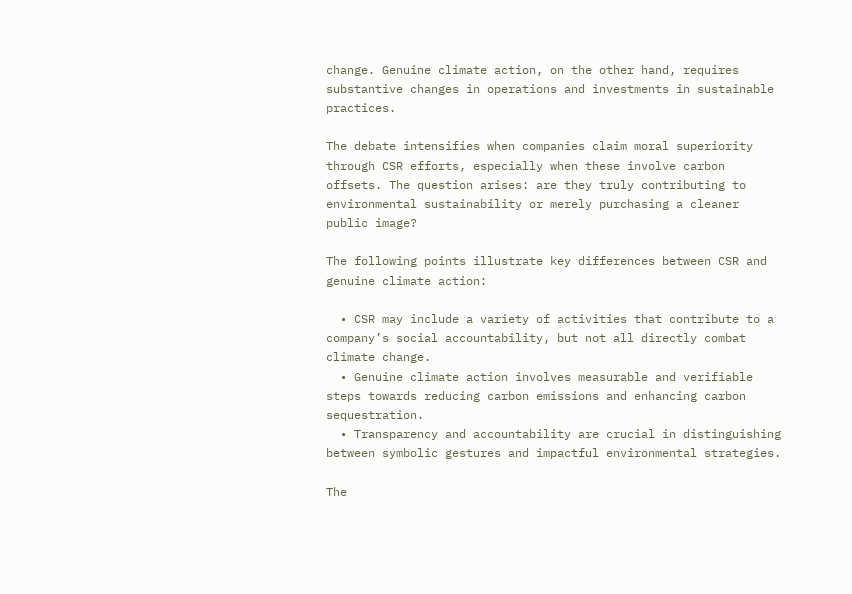change. Genuine climate action, on the other hand, requires substantive changes in operations and investments in sustainable practices.

The debate intensifies when companies claim moral superiority through CSR efforts, especially when these involve carbon offsets. The question arises: are they truly contributing to environmental sustainability or merely purchasing a cleaner public image?

The following points illustrate key differences between CSR and genuine climate action:

  • CSR may include a variety of activities that contribute to a company’s social accountability, but not all directly combat climate change.
  • Genuine climate action involves measurable and verifiable steps towards reducing carbon emissions and enhancing carbon sequestration.
  • Transparency and accountability are crucial in distinguishing between symbolic gestures and impactful environmental strategies.

The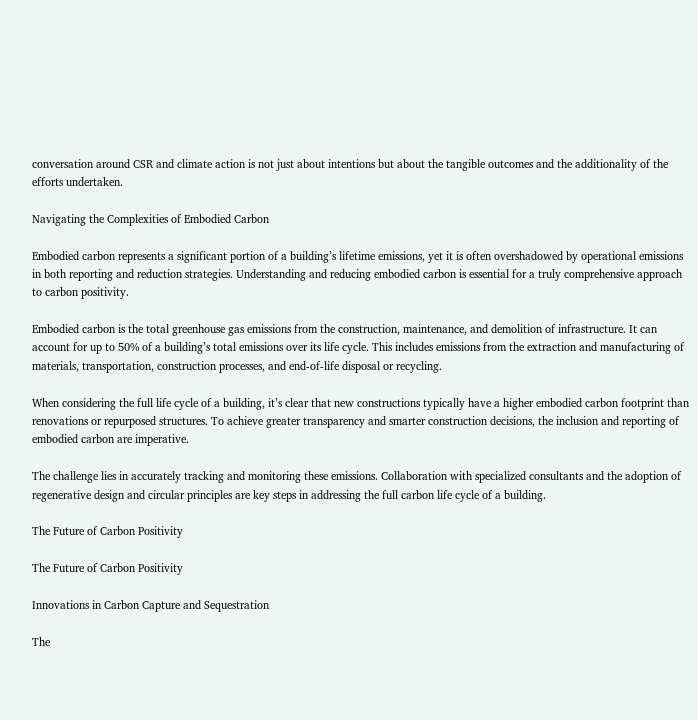conversation around CSR and climate action is not just about intentions but about the tangible outcomes and the additionality of the efforts undertaken.

Navigating the Complexities of Embodied Carbon

Embodied carbon represents a significant portion of a building’s lifetime emissions, yet it is often overshadowed by operational emissions in both reporting and reduction strategies. Understanding and reducing embodied carbon is essential for a truly comprehensive approach to carbon positivity.

Embodied carbon is the total greenhouse gas emissions from the construction, maintenance, and demolition of infrastructure. It can account for up to 50% of a building’s total emissions over its life cycle. This includes emissions from the extraction and manufacturing of materials, transportation, construction processes, and end-of-life disposal or recycling.

When considering the full life cycle of a building, it’s clear that new constructions typically have a higher embodied carbon footprint than renovations or repurposed structures. To achieve greater transparency and smarter construction decisions, the inclusion and reporting of embodied carbon are imperative.

The challenge lies in accurately tracking and monitoring these emissions. Collaboration with specialized consultants and the adoption of regenerative design and circular principles are key steps in addressing the full carbon life cycle of a building.

The Future of Carbon Positivity

The Future of Carbon Positivity

Innovations in Carbon Capture and Sequestration

The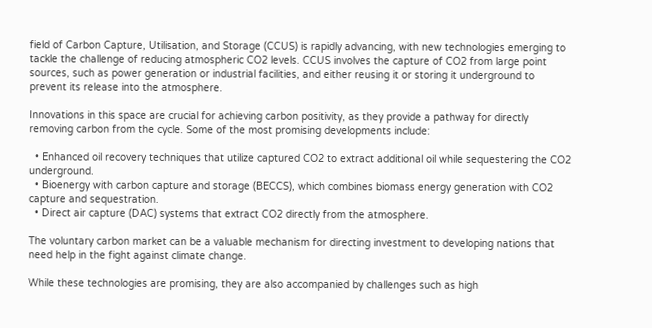field of Carbon Capture, Utilisation, and Storage (CCUS) is rapidly advancing, with new technologies emerging to tackle the challenge of reducing atmospheric CO2 levels. CCUS involves the capture of CO2 from large point sources, such as power generation or industrial facilities, and either reusing it or storing it underground to prevent its release into the atmosphere.

Innovations in this space are crucial for achieving carbon positivity, as they provide a pathway for directly removing carbon from the cycle. Some of the most promising developments include:

  • Enhanced oil recovery techniques that utilize captured CO2 to extract additional oil while sequestering the CO2 underground.
  • Bioenergy with carbon capture and storage (BECCS), which combines biomass energy generation with CO2 capture and sequestration.
  • Direct air capture (DAC) systems that extract CO2 directly from the atmosphere.

The voluntary carbon market can be a valuable mechanism for directing investment to developing nations that need help in the fight against climate change.

While these technologies are promising, they are also accompanied by challenges such as high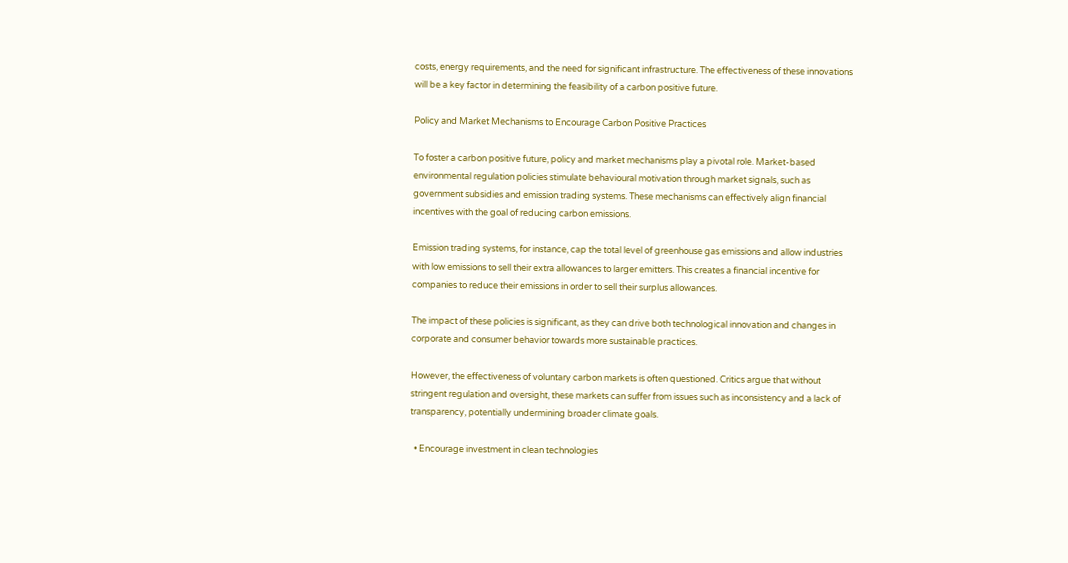costs, energy requirements, and the need for significant infrastructure. The effectiveness of these innovations will be a key factor in determining the feasibility of a carbon positive future.

Policy and Market Mechanisms to Encourage Carbon Positive Practices

To foster a carbon positive future, policy and market mechanisms play a pivotal role. Market-based environmental regulation policies stimulate behavioural motivation through market signals, such as government subsidies and emission trading systems. These mechanisms can effectively align financial incentives with the goal of reducing carbon emissions.

Emission trading systems, for instance, cap the total level of greenhouse gas emissions and allow industries with low emissions to sell their extra allowances to larger emitters. This creates a financial incentive for companies to reduce their emissions in order to sell their surplus allowances.

The impact of these policies is significant, as they can drive both technological innovation and changes in corporate and consumer behavior towards more sustainable practices.

However, the effectiveness of voluntary carbon markets is often questioned. Critics argue that without stringent regulation and oversight, these markets can suffer from issues such as inconsistency and a lack of transparency, potentially undermining broader climate goals.

  • Encourage investment in clean technologies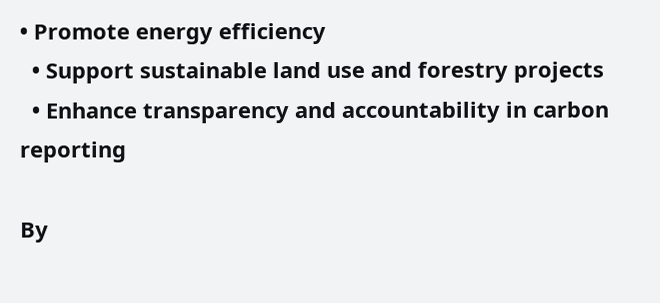• Promote energy efficiency
  • Support sustainable land use and forestry projects
  • Enhance transparency and accountability in carbon reporting

By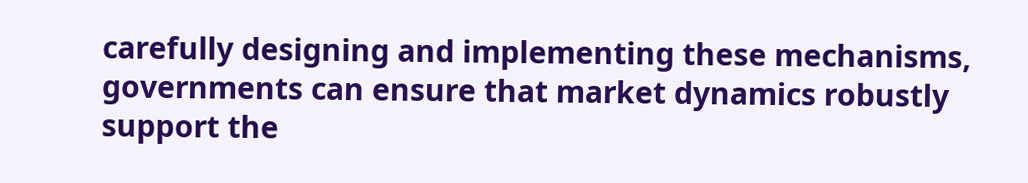carefully designing and implementing these mechanisms, governments can ensure that market dynamics robustly support the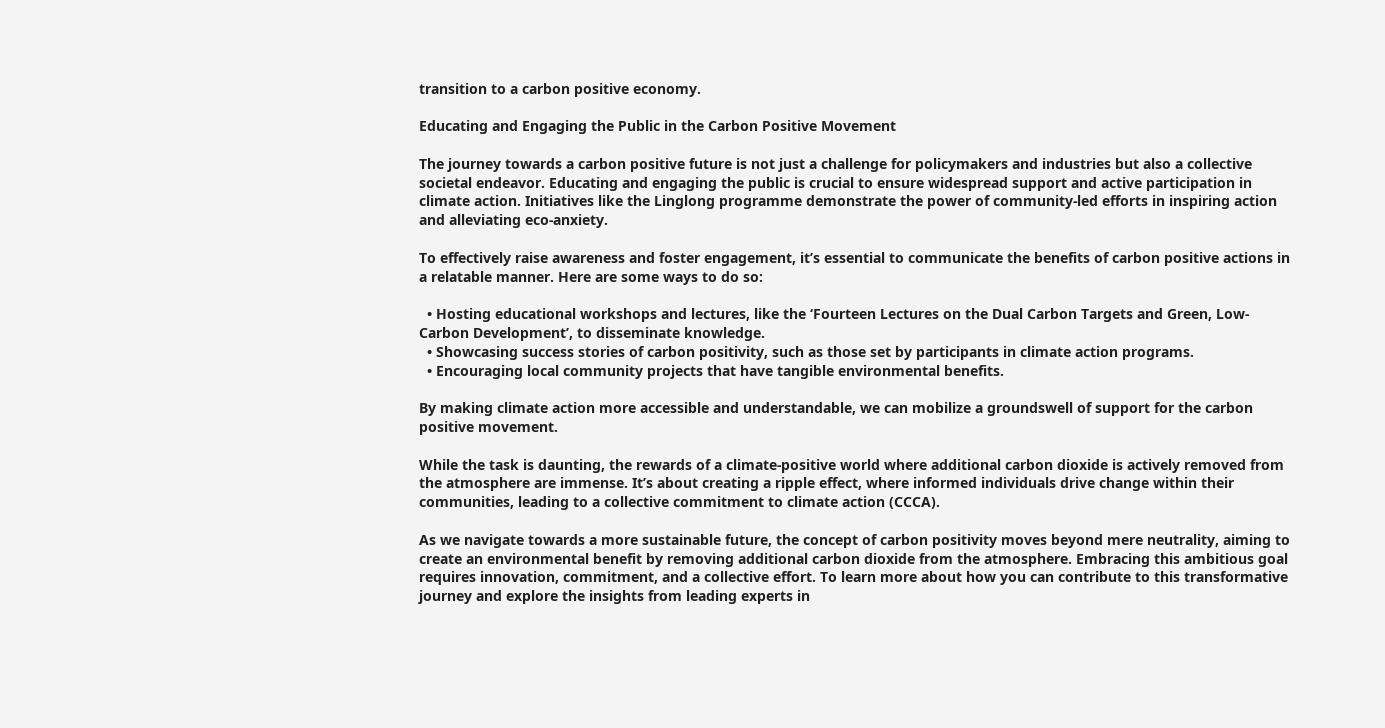transition to a carbon positive economy.

Educating and Engaging the Public in the Carbon Positive Movement

The journey towards a carbon positive future is not just a challenge for policymakers and industries but also a collective societal endeavor. Educating and engaging the public is crucial to ensure widespread support and active participation in climate action. Initiatives like the Linglong programme demonstrate the power of community-led efforts in inspiring action and alleviating eco-anxiety.

To effectively raise awareness and foster engagement, it’s essential to communicate the benefits of carbon positive actions in a relatable manner. Here are some ways to do so:

  • Hosting educational workshops and lectures, like the ‘Fourteen Lectures on the Dual Carbon Targets and Green, Low-Carbon Development’, to disseminate knowledge.
  • Showcasing success stories of carbon positivity, such as those set by participants in climate action programs.
  • Encouraging local community projects that have tangible environmental benefits.

By making climate action more accessible and understandable, we can mobilize a groundswell of support for the carbon positive movement.

While the task is daunting, the rewards of a climate-positive world where additional carbon dioxide is actively removed from the atmosphere are immense. It’s about creating a ripple effect, where informed individuals drive change within their communities, leading to a collective commitment to climate action (CCCA).

As we navigate towards a more sustainable future, the concept of carbon positivity moves beyond mere neutrality, aiming to create an environmental benefit by removing additional carbon dioxide from the atmosphere. Embracing this ambitious goal requires innovation, commitment, and a collective effort. To learn more about how you can contribute to this transformative journey and explore the insights from leading experts in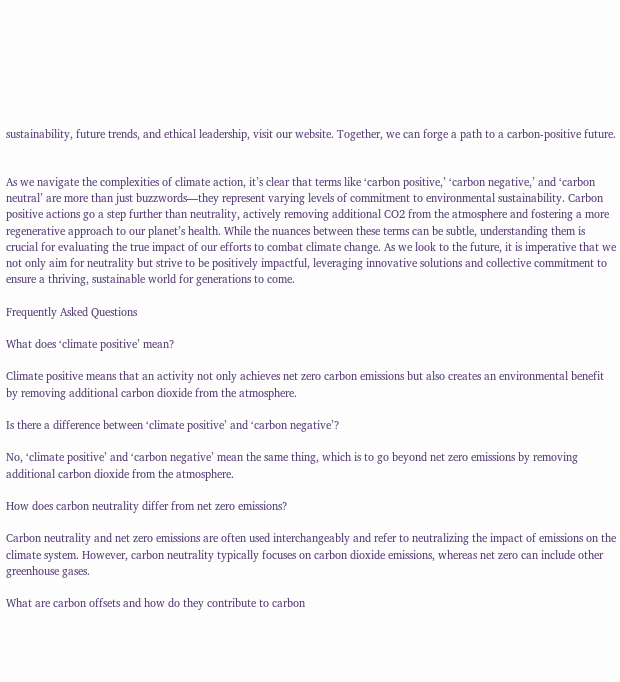sustainability, future trends, and ethical leadership, visit our website. Together, we can forge a path to a carbon-positive future.


As we navigate the complexities of climate action, it’s clear that terms like ‘carbon positive,’ ‘carbon negative,’ and ‘carbon neutral’ are more than just buzzwords—they represent varying levels of commitment to environmental sustainability. Carbon positive actions go a step further than neutrality, actively removing additional CO2 from the atmosphere and fostering a more regenerative approach to our planet’s health. While the nuances between these terms can be subtle, understanding them is crucial for evaluating the true impact of our efforts to combat climate change. As we look to the future, it is imperative that we not only aim for neutrality but strive to be positively impactful, leveraging innovative solutions and collective commitment to ensure a thriving, sustainable world for generations to come.

Frequently Asked Questions

What does ‘climate positive’ mean?

Climate positive means that an activity not only achieves net zero carbon emissions but also creates an environmental benefit by removing additional carbon dioxide from the atmosphere.

Is there a difference between ‘climate positive’ and ‘carbon negative’?

No, ‘climate positive’ and ‘carbon negative’ mean the same thing, which is to go beyond net zero emissions by removing additional carbon dioxide from the atmosphere.

How does carbon neutrality differ from net zero emissions?

Carbon neutrality and net zero emissions are often used interchangeably and refer to neutralizing the impact of emissions on the climate system. However, carbon neutrality typically focuses on carbon dioxide emissions, whereas net zero can include other greenhouse gases.

What are carbon offsets and how do they contribute to carbon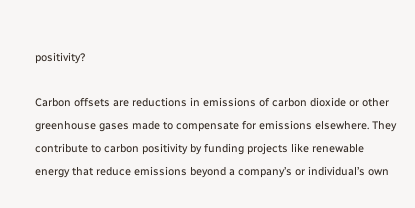positivity?

Carbon offsets are reductions in emissions of carbon dioxide or other greenhouse gases made to compensate for emissions elsewhere. They contribute to carbon positivity by funding projects like renewable energy that reduce emissions beyond a company’s or individual’s own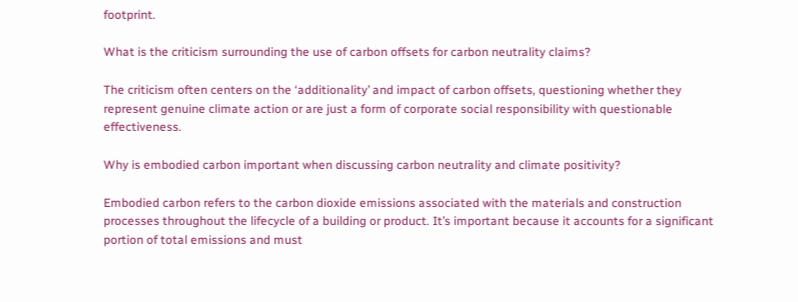footprint.

What is the criticism surrounding the use of carbon offsets for carbon neutrality claims?

The criticism often centers on the ‘additionality’ and impact of carbon offsets, questioning whether they represent genuine climate action or are just a form of corporate social responsibility with questionable effectiveness.

Why is embodied carbon important when discussing carbon neutrality and climate positivity?

Embodied carbon refers to the carbon dioxide emissions associated with the materials and construction processes throughout the lifecycle of a building or product. It’s important because it accounts for a significant portion of total emissions and must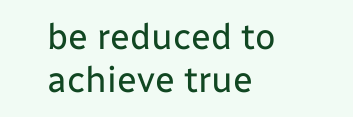be reduced to achieve true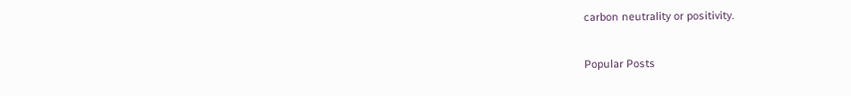carbon neutrality or positivity.

Popular Posts